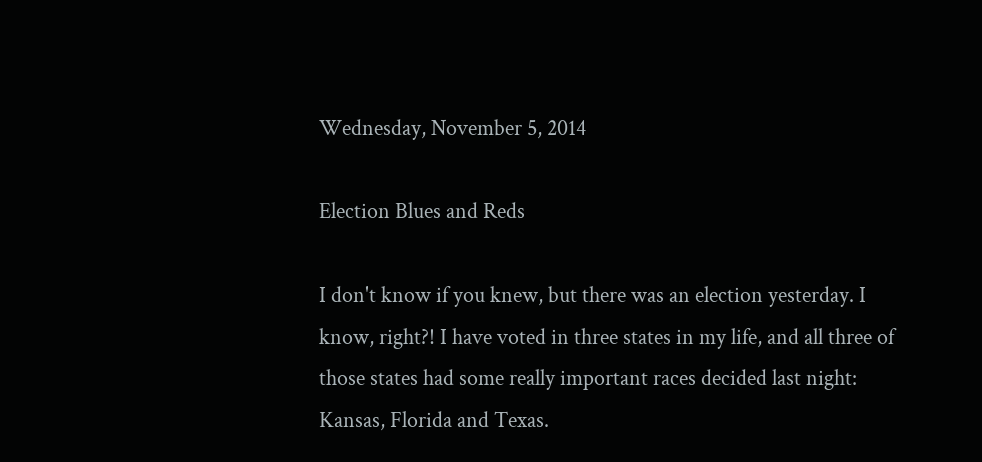Wednesday, November 5, 2014

Election Blues and Reds

I don't know if you knew, but there was an election yesterday. I know, right?! I have voted in three states in my life, and all three of those states had some really important races decided last night: Kansas, Florida and Texas.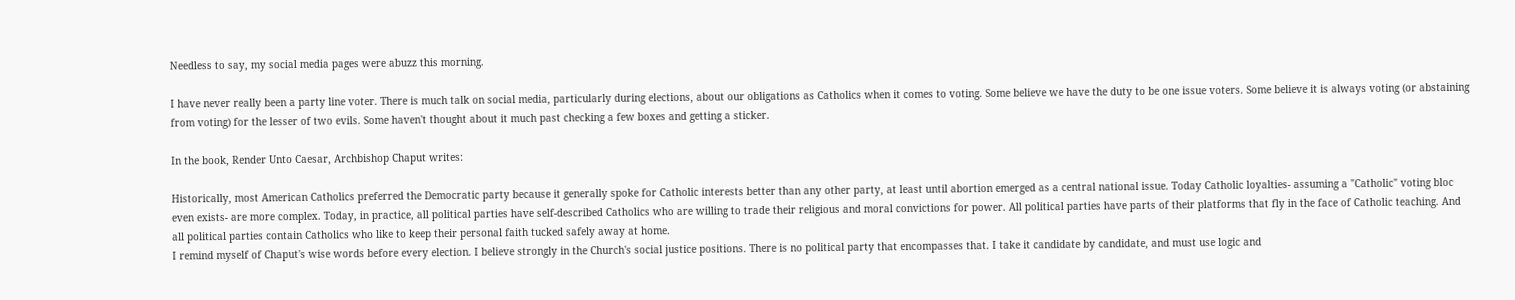Needless to say, my social media pages were abuzz this morning.

I have never really been a party line voter. There is much talk on social media, particularly during elections, about our obligations as Catholics when it comes to voting. Some believe we have the duty to be one issue voters. Some believe it is always voting (or abstaining from voting) for the lesser of two evils. Some haven't thought about it much past checking a few boxes and getting a sticker.

In the book, Render Unto Caesar, Archbishop Chaput writes:

Historically, most American Catholics preferred the Democratic party because it generally spoke for Catholic interests better than any other party, at least until abortion emerged as a central national issue. Today Catholic loyalties- assuming a "Catholic" voting bloc even exists- are more complex. Today, in practice, all political parties have self-described Catholics who are willing to trade their religious and moral convictions for power. All political parties have parts of their platforms that fly in the face of Catholic teaching. And all political parties contain Catholics who like to keep their personal faith tucked safely away at home.
I remind myself of Chaput's wise words before every election. I believe strongly in the Church's social justice positions. There is no political party that encompasses that. I take it candidate by candidate, and must use logic and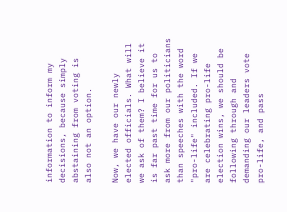information to inform my decisions, because simply abstaining from voting is also not an option.

Now, we have our newly elected officials. What will we ask of them? I believe it is far past time for us to ask more from our politicians than speeches with the word "pro-life" included. If we are celebrating pro-life election wins, we should be following through and demanding our leaders vote pro-life, and pass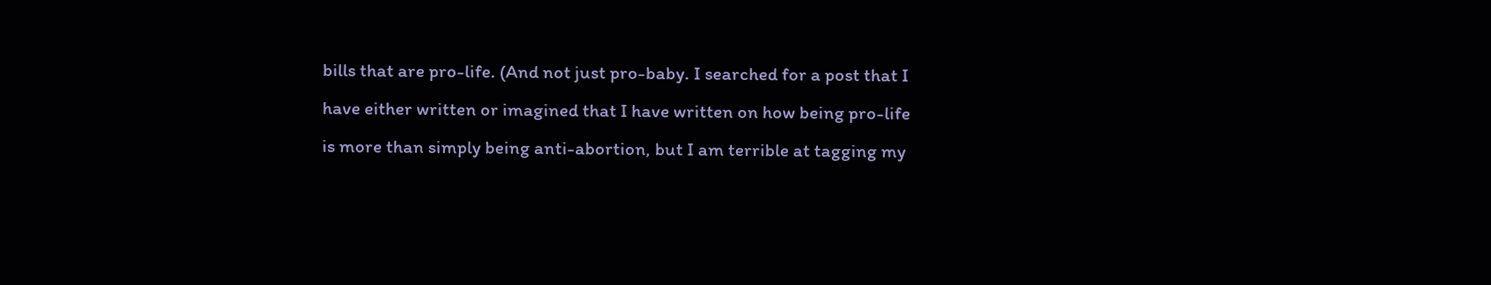bills that are pro-life. (And not just pro-baby. I searched for a post that I have either written or imagined that I have written on how being pro-life is more than simply being anti-abortion, but I am terrible at tagging my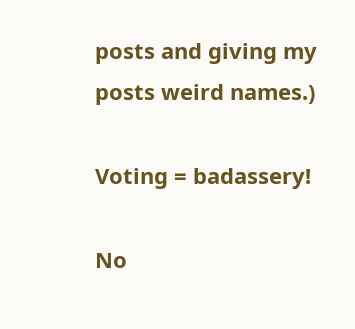posts and giving my posts weird names.)

Voting = badassery!

No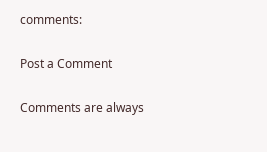comments:

Post a Comment

Comments are always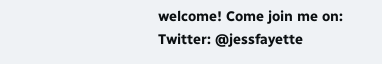welcome! Come join me on:
Twitter: @jessfayette